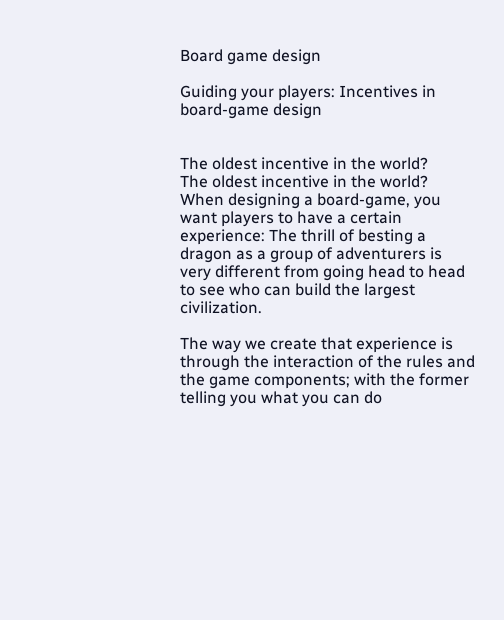Board game design

Guiding your players: Incentives in board-game design


The oldest incentive in the world?
The oldest incentive in the world?
When designing a board-game, you want players to have a certain experience: The thrill of besting a dragon as a group of adventurers is very different from going head to head to see who can build the largest civilization.

The way we create that experience is through the interaction of the rules and the game components; with the former telling you what you can do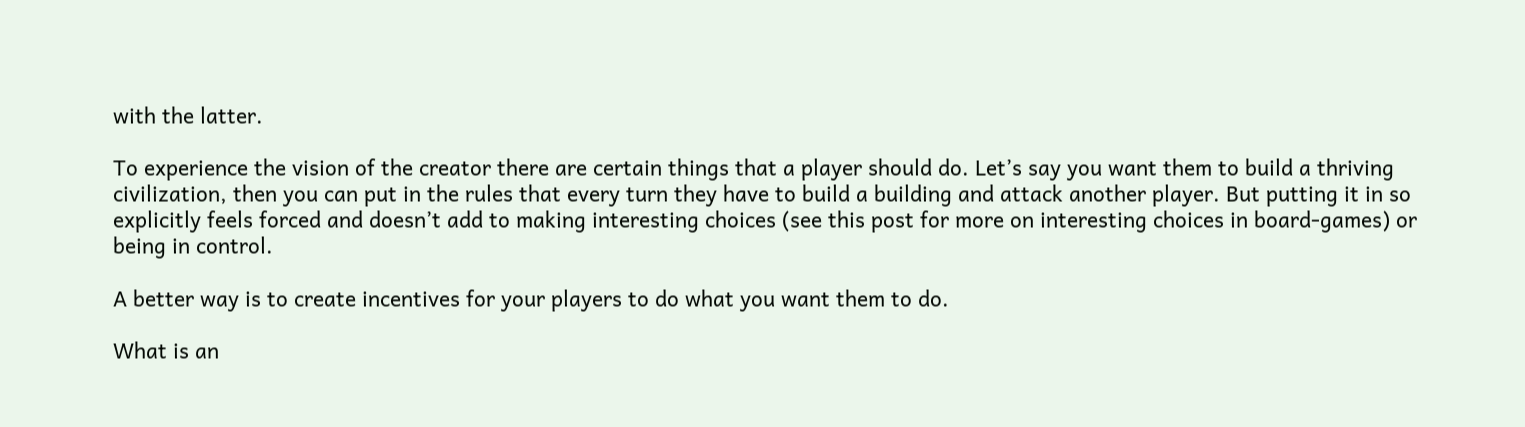with the latter.

To experience the vision of the creator there are certain things that a player should do. Let’s say you want them to build a thriving civilization, then you can put in the rules that every turn they have to build a building and attack another player. But putting it in so explicitly feels forced and doesn’t add to making interesting choices (see this post for more on interesting choices in board-games) or being in control.

A better way is to create incentives for your players to do what you want them to do.

What is an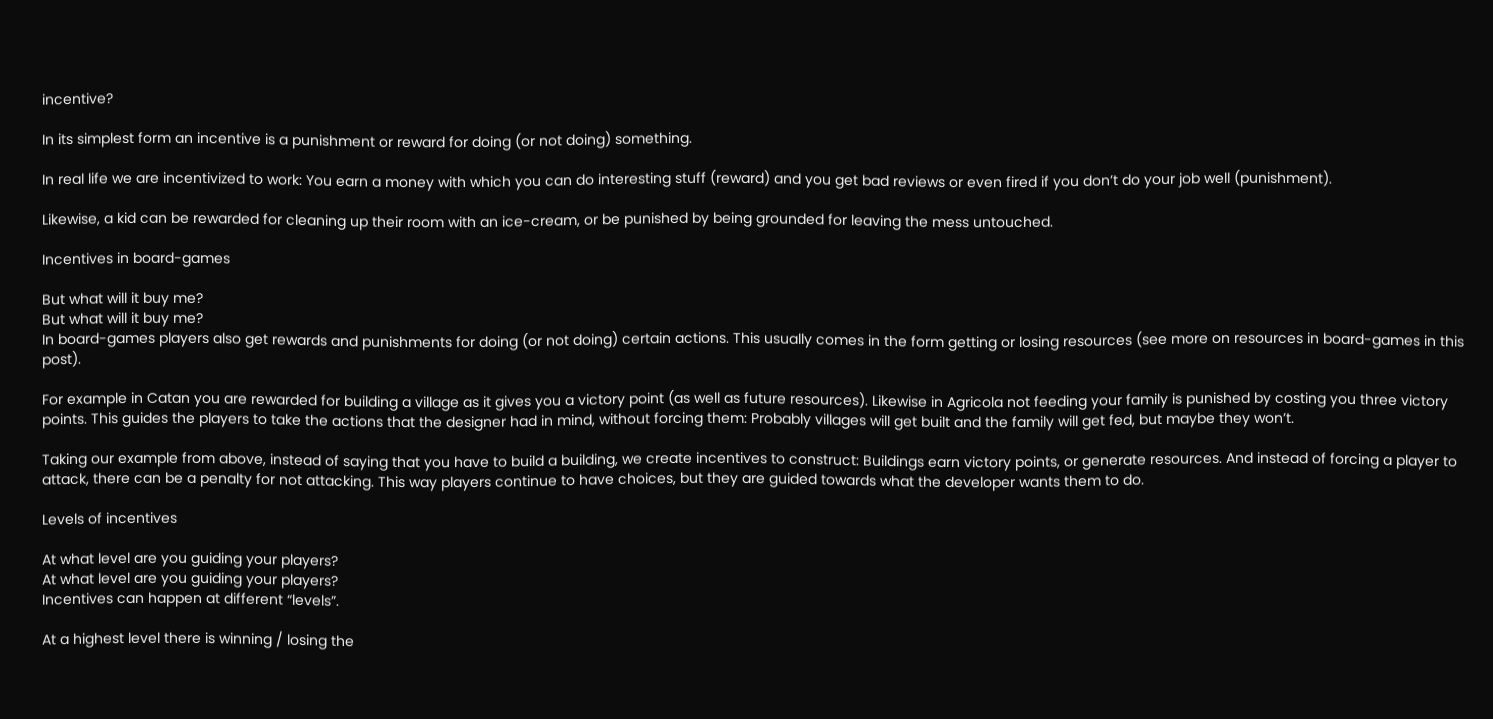incentive?

In its simplest form an incentive is a punishment or reward for doing (or not doing) something.

In real life we are incentivized to work: You earn a money with which you can do interesting stuff (reward) and you get bad reviews or even fired if you don’t do your job well (punishment).

Likewise, a kid can be rewarded for cleaning up their room with an ice-cream, or be punished by being grounded for leaving the mess untouched.

Incentives in board-games

But what will it buy me?
But what will it buy me?
In board-games players also get rewards and punishments for doing (or not doing) certain actions. This usually comes in the form getting or losing resources (see more on resources in board-games in this post).

For example in Catan you are rewarded for building a village as it gives you a victory point (as well as future resources). Likewise in Agricola not feeding your family is punished by costing you three victory points. This guides the players to take the actions that the designer had in mind, without forcing them: Probably villages will get built and the family will get fed, but maybe they won’t.

Taking our example from above, instead of saying that you have to build a building, we create incentives to construct: Buildings earn victory points, or generate resources. And instead of forcing a player to attack, there can be a penalty for not attacking. This way players continue to have choices, but they are guided towards what the developer wants them to do.

Levels of incentives

At what level are you guiding your players?
At what level are you guiding your players?
Incentives can happen at different “levels”.

At a highest level there is winning / losing the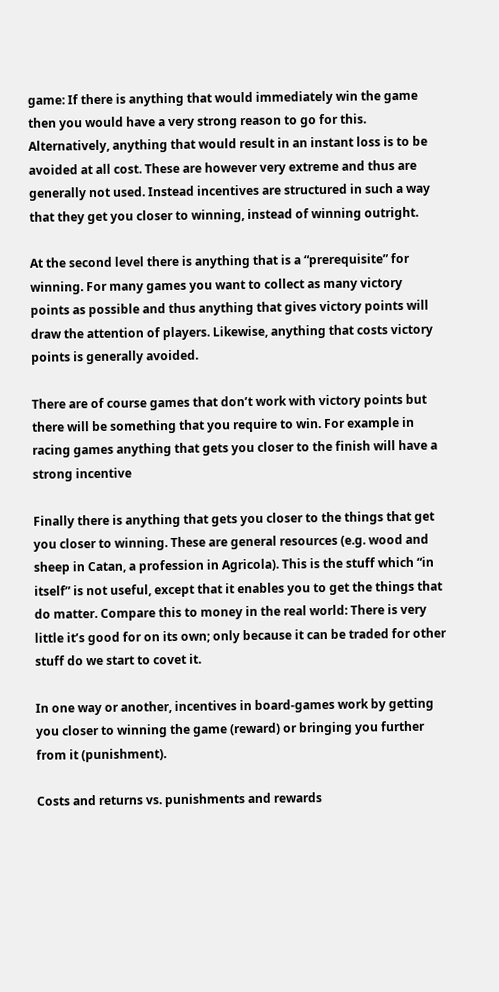game: If there is anything that would immediately win the game then you would have a very strong reason to go for this. Alternatively, anything that would result in an instant loss is to be avoided at all cost. These are however very extreme and thus are generally not used. Instead incentives are structured in such a way that they get you closer to winning, instead of winning outright.

At the second level there is anything that is a “prerequisite” for winning. For many games you want to collect as many victory points as possible and thus anything that gives victory points will draw the attention of players. Likewise, anything that costs victory points is generally avoided.

There are of course games that don’t work with victory points but there will be something that you require to win. For example in racing games anything that gets you closer to the finish will have a strong incentive

Finally there is anything that gets you closer to the things that get you closer to winning. These are general resources (e.g. wood and sheep in Catan, a profession in Agricola). This is the stuff which “in itself” is not useful, except that it enables you to get the things that do matter. Compare this to money in the real world: There is very little it’s good for on its own; only because it can be traded for other stuff do we start to covet it.

In one way or another, incentives in board-games work by getting you closer to winning the game (reward) or bringing you further from it (punishment).

Costs and returns vs. punishments and rewards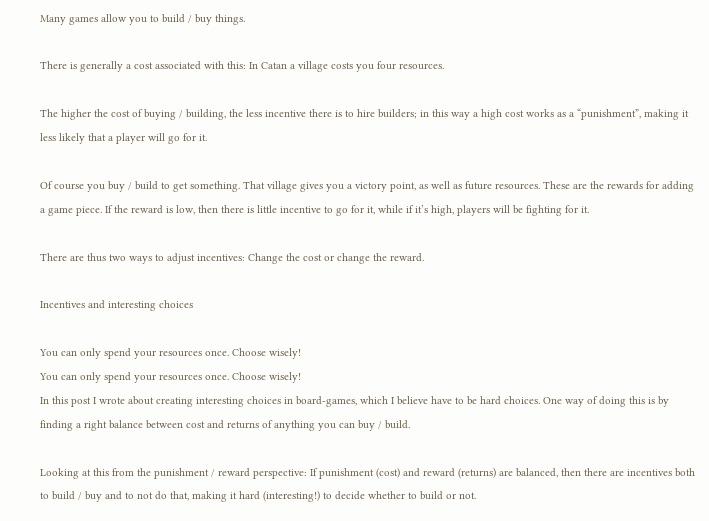Many games allow you to build / buy things.

There is generally a cost associated with this: In Catan a village costs you four resources.

The higher the cost of buying / building, the less incentive there is to hire builders; in this way a high cost works as a “punishment”, making it less likely that a player will go for it.

Of course you buy / build to get something. That village gives you a victory point, as well as future resources. These are the rewards for adding a game piece. If the reward is low, then there is little incentive to go for it, while if it’s high, players will be fighting for it.

There are thus two ways to adjust incentives: Change the cost or change the reward.

Incentives and interesting choices

You can only spend your resources once. Choose wisely!
You can only spend your resources once. Choose wisely!
In this post I wrote about creating interesting choices in board-games, which I believe have to be hard choices. One way of doing this is by finding a right balance between cost and returns of anything you can buy / build.

Looking at this from the punishment / reward perspective: If punishment (cost) and reward (returns) are balanced, then there are incentives both to build / buy and to not do that, making it hard (interesting!) to decide whether to build or not.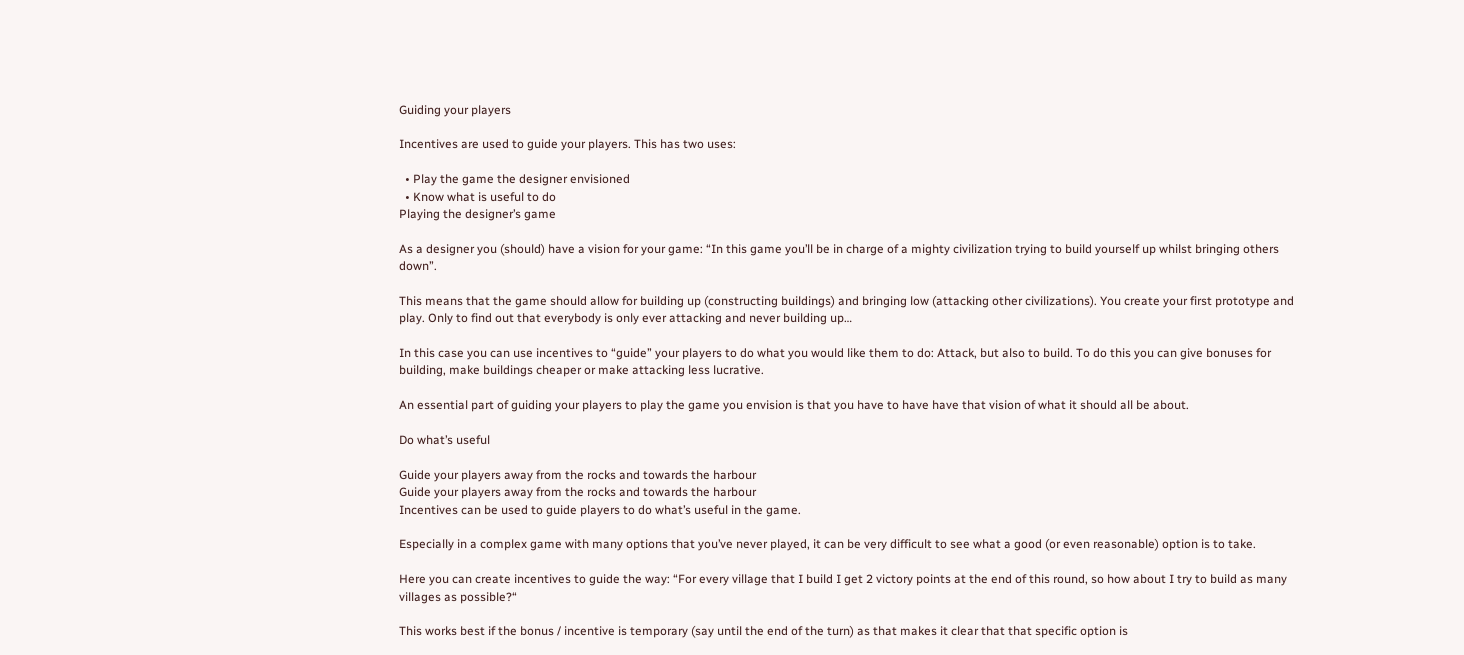Guiding your players

Incentives are used to guide your players. This has two uses:

  • Play the game the designer envisioned
  • Know what is useful to do
Playing the designer’s game

As a designer you (should) have a vision for your game: “In this game you’ll be in charge of a mighty civilization trying to build yourself up whilst bringing others down”.

This means that the game should allow for building up (constructing buildings) and bringing low (attacking other civilizations). You create your first prototype and play. Only to find out that everybody is only ever attacking and never building up…

In this case you can use incentives to “guide” your players to do what you would like them to do: Attack, but also to build. To do this you can give bonuses for building, make buildings cheaper or make attacking less lucrative.

An essential part of guiding your players to play the game you envision is that you have to have have that vision of what it should all be about.

Do what’s useful

Guide your players away from the rocks and towards the harbour
Guide your players away from the rocks and towards the harbour
Incentives can be used to guide players to do what’s useful in the game.

Especially in a complex game with many options that you’ve never played, it can be very difficult to see what a good (or even reasonable) option is to take.

Here you can create incentives to guide the way: “For every village that I build I get 2 victory points at the end of this round, so how about I try to build as many villages as possible?“

This works best if the bonus / incentive is temporary (say until the end of the turn) as that makes it clear that that specific option is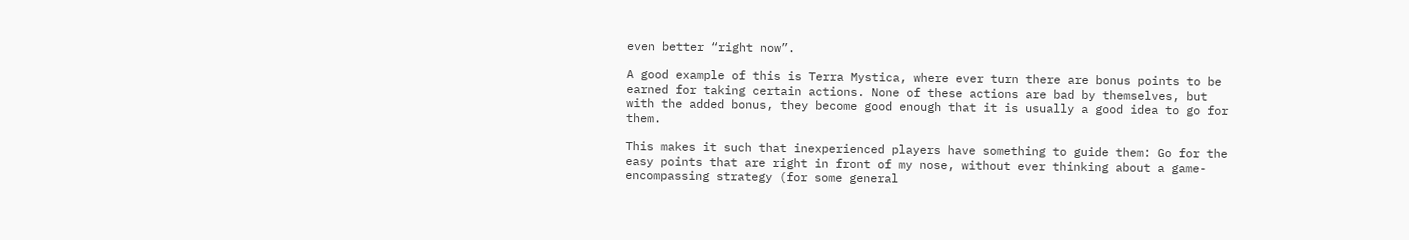even better “right now”.

A good example of this is Terra Mystica, where ever turn there are bonus points to be earned for taking certain actions. None of these actions are bad by themselves, but with the added bonus, they become good enough that it is usually a good idea to go for them.

This makes it such that inexperienced players have something to guide them: Go for the easy points that are right in front of my nose, without ever thinking about a game-encompassing strategy (for some general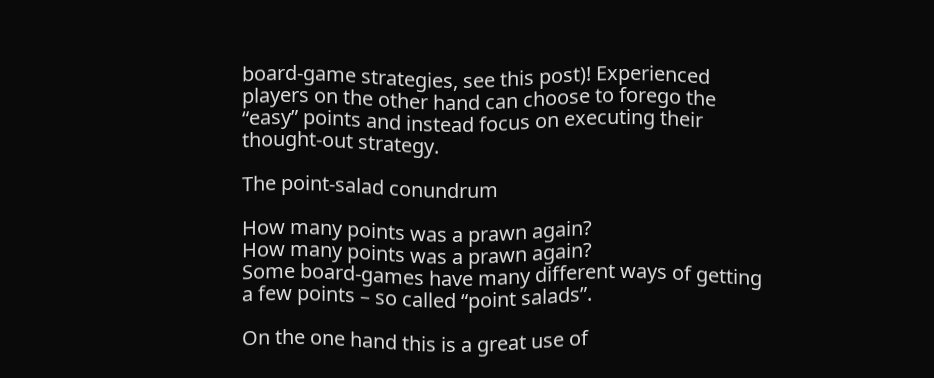board-game strategies, see this post)! Experienced players on the other hand can choose to forego the “easy” points and instead focus on executing their thought-out strategy.

The point-salad conundrum

How many points was a prawn again?
How many points was a prawn again?
Some board-games have many different ways of getting a few points – so called “point salads”.

On the one hand this is a great use of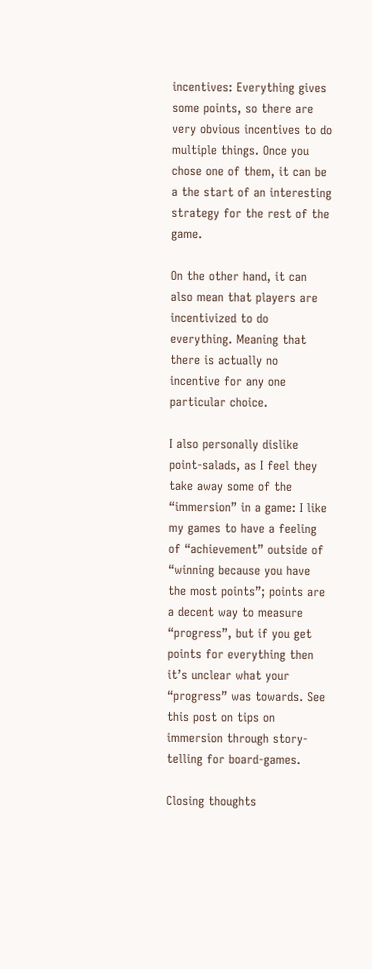incentives: Everything gives some points, so there are very obvious incentives to do multiple things. Once you chose one of them, it can be a the start of an interesting strategy for the rest of the game.

On the other hand, it can also mean that players are incentivized to do everything. Meaning that there is actually no incentive for any one particular choice.

I also personally dislike point-salads, as I feel they take away some of the “immersion” in a game: I like my games to have a feeling of “achievement” outside of “winning because you have the most points”; points are a decent way to measure “progress”, but if you get points for everything then it’s unclear what your “progress” was towards. See this post on tips on immersion through story-telling for board-games.

Closing thoughts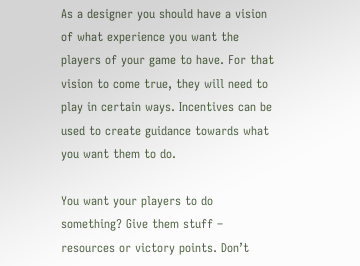As a designer you should have a vision of what experience you want the players of your game to have. For that vision to come true, they will need to play in certain ways. Incentives can be used to create guidance towards what you want them to do.

You want your players to do something? Give them stuff – resources or victory points. Don’t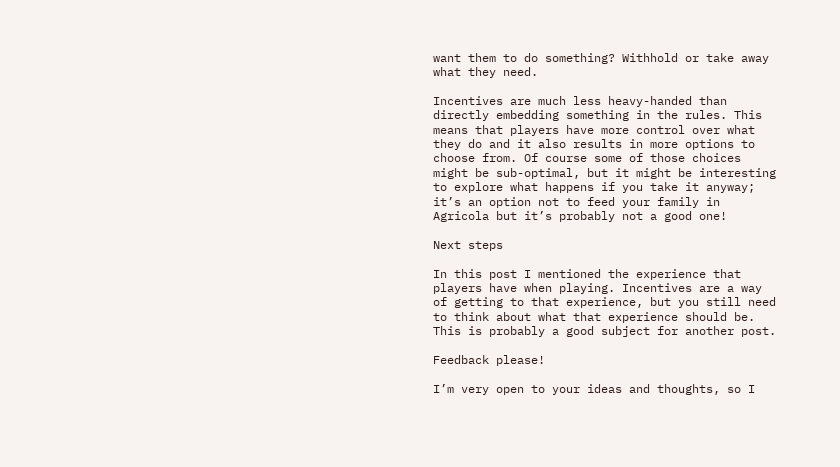want them to do something? Withhold or take away what they need.

Incentives are much less heavy-handed than directly embedding something in the rules. This means that players have more control over what they do and it also results in more options to choose from. Of course some of those choices might be sub-optimal, but it might be interesting to explore what happens if you take it anyway; it’s an option not to feed your family in Agricola but it’s probably not a good one!

Next steps

In this post I mentioned the experience that players have when playing. Incentives are a way of getting to that experience, but you still need to think about what that experience should be. This is probably a good subject for another post.

Feedback please!

I’m very open to your ideas and thoughts, so I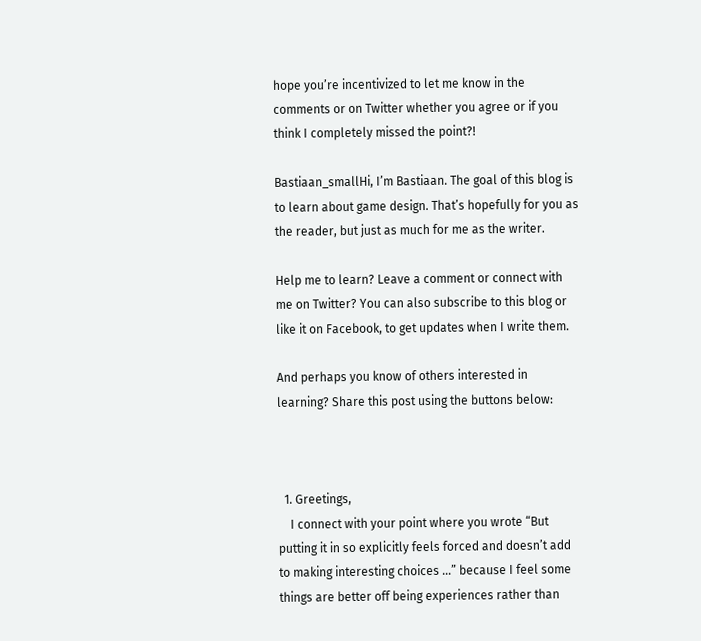hope you’re incentivized to let me know in the comments or on Twitter whether you agree or if you think I completely missed the point?!

Bastiaan_smallHi, I’m Bastiaan. The goal of this blog is to learn about game design. That’s hopefully for you as the reader, but just as much for me as the writer.

Help me to learn? Leave a comment or connect with me on Twitter? You can also subscribe to this blog or like it on Facebook, to get updates when I write them.

And perhaps you know of others interested in learning? Share this post using the buttons below:



  1. Greetings,
    I connect with your point where you wrote “But putting it in so explicitly feels forced and doesn’t add to making interesting choices …” because I feel some things are better off being experiences rather than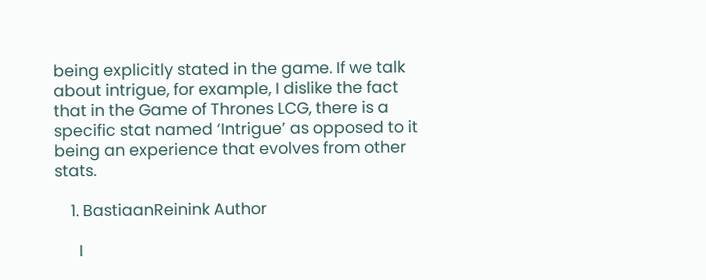being explicitly stated in the game. If we talk about intrigue, for example, I dislike the fact that in the Game of Thrones LCG, there is a specific stat named ‘Intrigue’ as opposed to it being an experience that evolves from other stats.

    1. BastiaanReinink Author

      I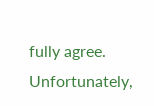fully agree. Unfortunately,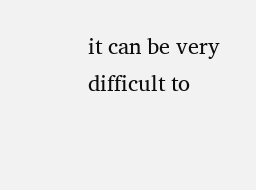it can be very difficult to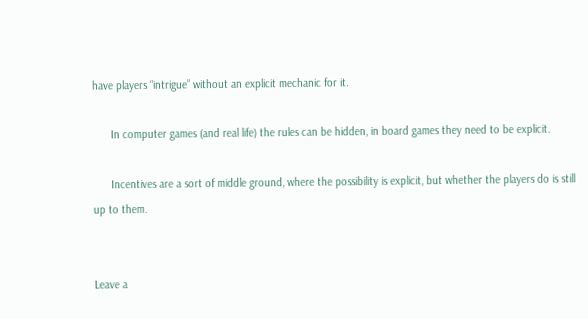have players “intrigue” without an explicit mechanic for it.

      In computer games (and real life) the rules can be hidden, in board games they need to be explicit.

      Incentives are a sort of middle ground, where the possibility is explicit, but whether the players do is still up to them.


Leave a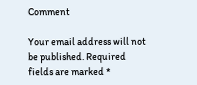Comment

Your email address will not be published. Required fields are marked *